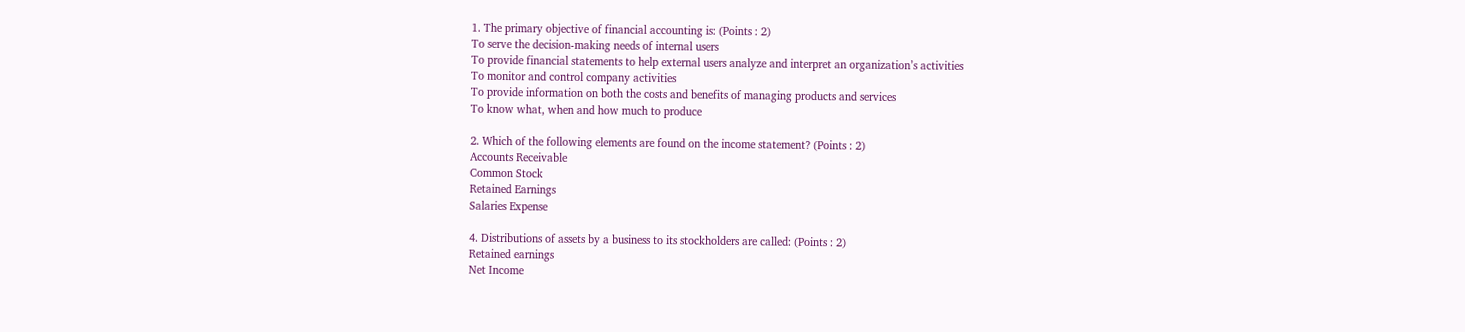1. The primary objective of financial accounting is: (Points : 2)
To serve the decision-making needs of internal users
To provide financial statements to help external users analyze and interpret an organization’s activities
To monitor and control company activities
To provide information on both the costs and benefits of managing products and services
To know what, when and how much to produce

2. Which of the following elements are found on the income statement? (Points : 2)
Accounts Receivable
Common Stock
Retained Earnings
Salaries Expense

4. Distributions of assets by a business to its stockholders are called: (Points : 2)
Retained earnings
Net Income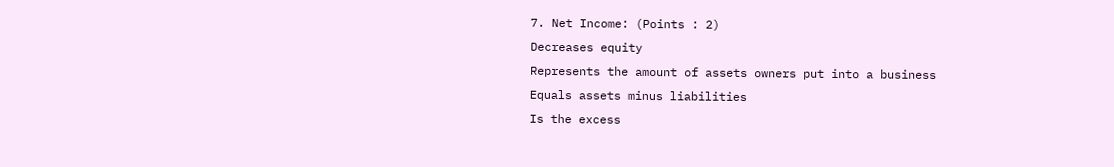7. Net Income: (Points : 2)
Decreases equity
Represents the amount of assets owners put into a business
Equals assets minus liabilities
Is the excess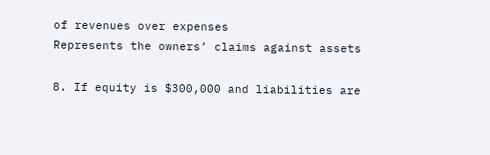of revenues over expenses
Represents the owners’ claims against assets

8. If equity is $300,000 and liabilities are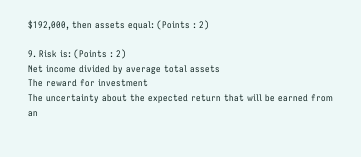$192,000, then assets equal: (Points : 2)

9. Risk is: (Points : 2)
Net income divided by average total assets
The reward for investment
The uncertainty about the expected return that will be earned from an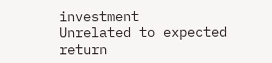investment
Unrelated to expected return